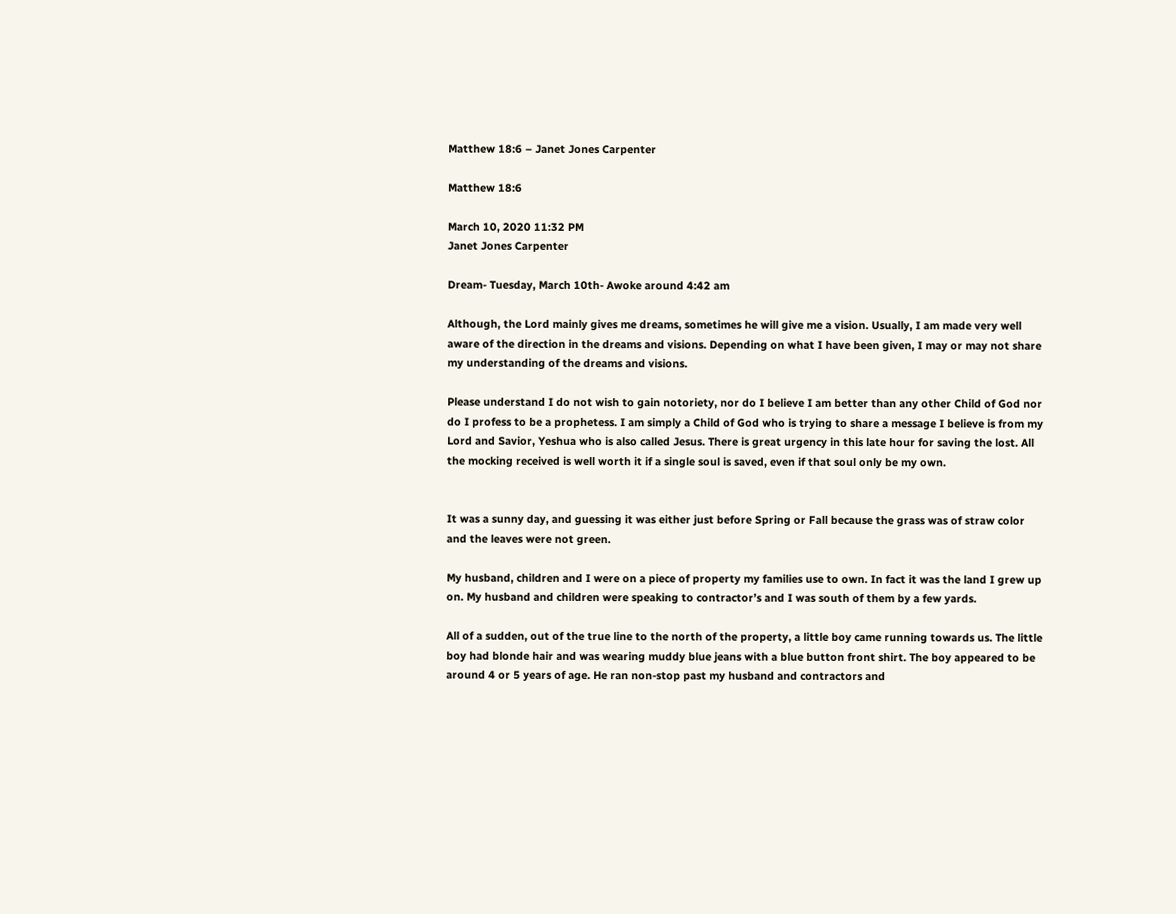Matthew 18:6 – Janet Jones Carpenter

Matthew 18:6

March 10, 2020 11:32 PM
Janet Jones Carpenter

Dream- Tuesday, March 10th- Awoke around 4:42 am

Although, the Lord mainly gives me dreams, sometimes he will give me a vision. Usually, I am made very well aware of the direction in the dreams and visions. Depending on what I have been given, I may or may not share my understanding of the dreams and visions.

Please understand I do not wish to gain notoriety, nor do I believe I am better than any other Child of God nor do I profess to be a prophetess. I am simply a Child of God who is trying to share a message I believe is from my Lord and Savior, Yeshua who is also called Jesus. There is great urgency in this late hour for saving the lost. All the mocking received is well worth it if a single soul is saved, even if that soul only be my own.


It was a sunny day, and guessing it was either just before Spring or Fall because the grass was of straw color and the leaves were not green.

My husband, children and I were on a piece of property my families use to own. In fact it was the land I grew up on. My husband and children were speaking to contractor’s and I was south of them by a few yards.

All of a sudden, out of the true line to the north of the property, a little boy came running towards us. The little boy had blonde hair and was wearing muddy blue jeans with a blue button front shirt. The boy appeared to be around 4 or 5 years of age. He ran non-stop past my husband and contractors and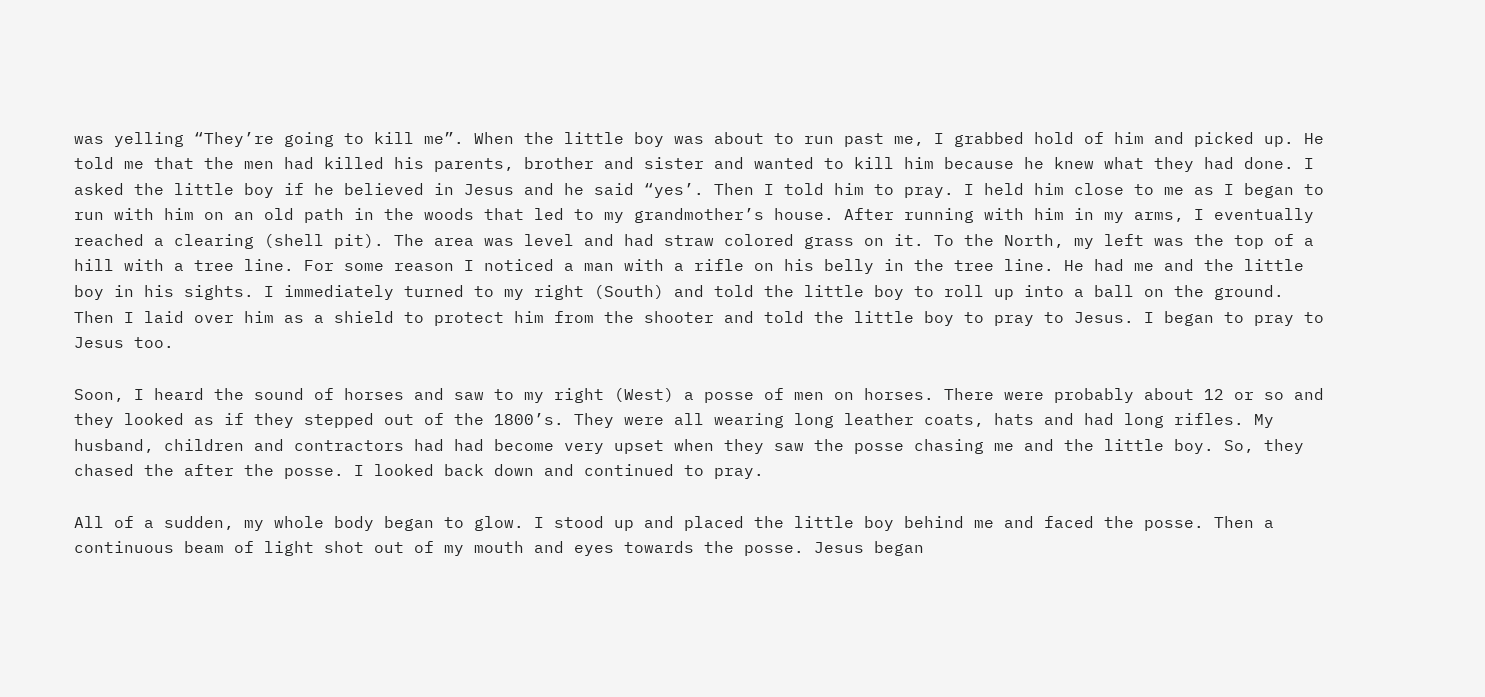was yelling “They’re going to kill me”. When the little boy was about to run past me, I grabbed hold of him and picked up. He told me that the men had killed his parents, brother and sister and wanted to kill him because he knew what they had done. I asked the little boy if he believed in Jesus and he said “yes’. Then I told him to pray. I held him close to me as I began to run with him on an old path in the woods that led to my grandmother’s house. After running with him in my arms, I eventually reached a clearing (shell pit). The area was level and had straw colored grass on it. To the North, my left was the top of a hill with a tree line. For some reason I noticed a man with a rifle on his belly in the tree line. He had me and the little boy in his sights. I immediately turned to my right (South) and told the little boy to roll up into a ball on the ground. Then I laid over him as a shield to protect him from the shooter and told the little boy to pray to Jesus. I began to pray to Jesus too.

Soon, I heard the sound of horses and saw to my right (West) a posse of men on horses. There were probably about 12 or so and they looked as if they stepped out of the 1800’s. They were all wearing long leather coats, hats and had long rifles. My husband, children and contractors had had become very upset when they saw the posse chasing me and the little boy. So, they chased the after the posse. I looked back down and continued to pray.

All of a sudden, my whole body began to glow. I stood up and placed the little boy behind me and faced the posse. Then a continuous beam of light shot out of my mouth and eyes towards the posse. Jesus began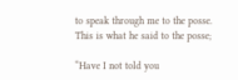to speak through me to the posse. This is what he said to the posse;

“Have I not told you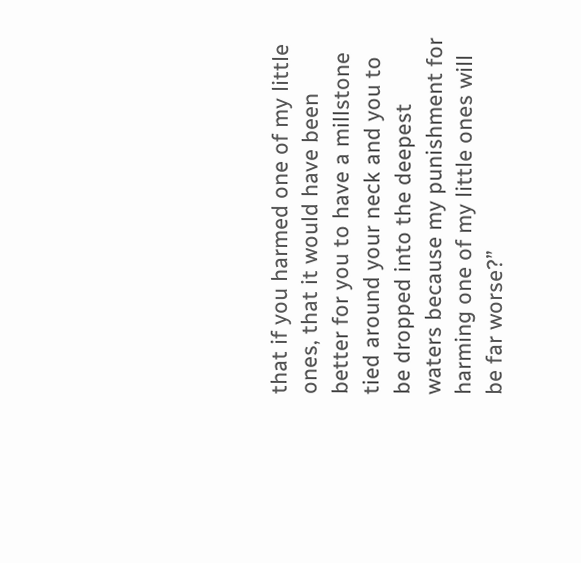that if you harmed one of my little ones, that it would have been better for you to have a millstone tied around your neck and you to be dropped into the deepest waters because my punishment for harming one of my little ones will be far worse?”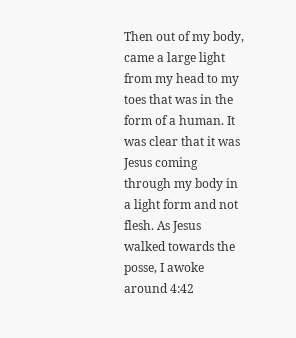Then out of my body, came a large light from my head to my toes that was in the form of a human. It was clear that it was Jesus coming through my body in a light form and not flesh. As Jesus walked towards the posse, I awoke around 4:42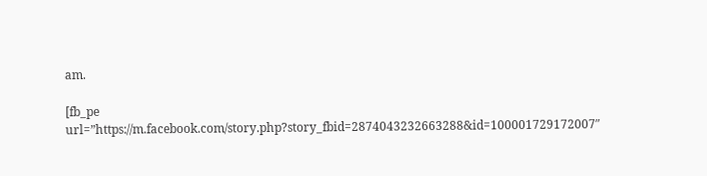am.

[fb_pe url=”https://m.facebook.com/story.php?story_fbid=2874043232663288&id=100001729172007″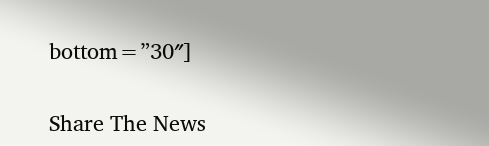bottom=”30″]


Share The News